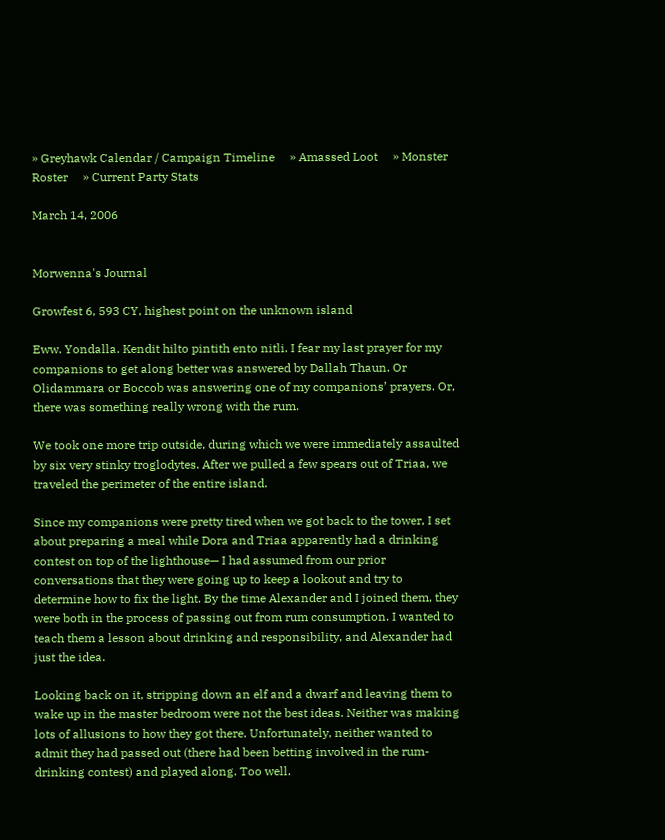» Greyhawk Calendar / Campaign Timeline     » Amassed Loot     » Monster Roster     » Current Party Stats

March 14, 2006


Morwenna's Journal

Growfest 6, 593 CY, highest point on the unknown island

Eww. Yondalla. Kendit hilto pintith ento nitli. I fear my last prayer for my companions to get along better was answered by Dallah Thaun. Or Olidammara or Boccob was answering one of my companions’ prayers. Or, there was something really wrong with the rum.

We took one more trip outside, during which we were immediately assaulted by six very stinky troglodytes. After we pulled a few spears out of Triaa, we traveled the perimeter of the entire island.

Since my companions were pretty tired when we got back to the tower, I set about preparing a meal while Dora and Triaa apparently had a drinking contest on top of the lighthouse— I had assumed from our prior conversations that they were going up to keep a lookout and try to determine how to fix the light. By the time Alexander and I joined them, they were both in the process of passing out from rum consumption. I wanted to teach them a lesson about drinking and responsibility, and Alexander had just the idea.

Looking back on it, stripping down an elf and a dwarf and leaving them to wake up in the master bedroom were not the best ideas. Neither was making lots of allusions to how they got there. Unfortunately, neither wanted to admit they had passed out (there had been betting involved in the rum-drinking contest) and played along. Too well.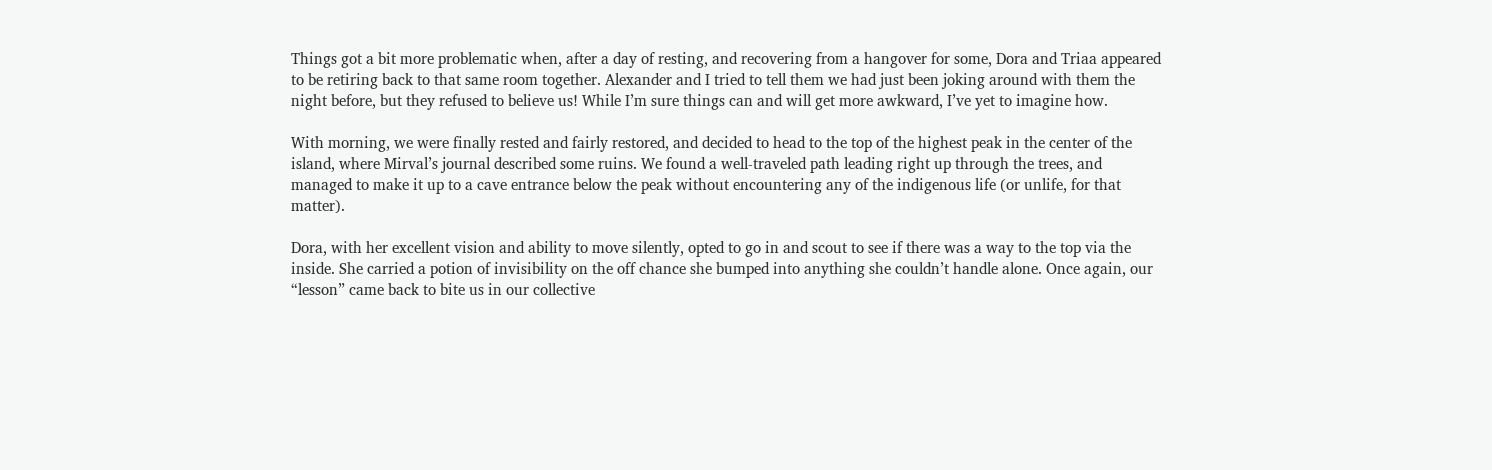Things got a bit more problematic when, after a day of resting, and recovering from a hangover for some, Dora and Triaa appeared to be retiring back to that same room together. Alexander and I tried to tell them we had just been joking around with them the night before, but they refused to believe us! While I’m sure things can and will get more awkward, I’ve yet to imagine how.

With morning, we were finally rested and fairly restored, and decided to head to the top of the highest peak in the center of the island, where Mirval’s journal described some ruins. We found a well-traveled path leading right up through the trees, and managed to make it up to a cave entrance below the peak without encountering any of the indigenous life (or unlife, for that matter).

Dora, with her excellent vision and ability to move silently, opted to go in and scout to see if there was a way to the top via the inside. She carried a potion of invisibility on the off chance she bumped into anything she couldn’t handle alone. Once again, our “lesson” came back to bite us in our collective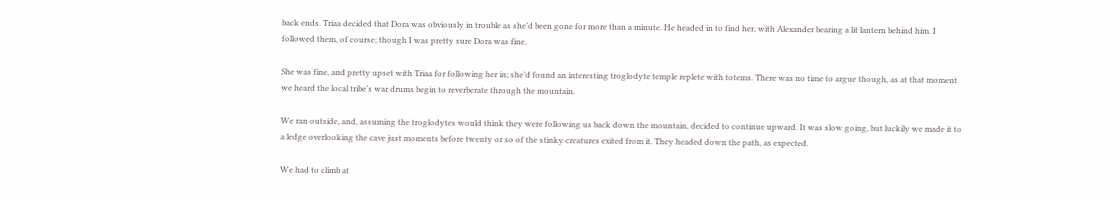back ends. Triaa decided that Dora was obviously in trouble as she’d been gone for more than a minute. He headed in to find her, with Alexander bearing a lit lantern behind him. I followed them, of course; though I was pretty sure Dora was fine.

She was fine, and pretty upset with Triaa for following her in; she’d found an interesting troglodyte temple replete with totems. There was no time to argue though, as at that moment we heard the local tribe’s war drums begin to reverberate through the mountain.

We ran outside, and, assuming the troglodytes would think they were following us back down the mountain, decided to continue upward. It was slow going, but luckily we made it to a ledge overlooking the cave just moments before twenty or so of the stinky creatures exited from it. They headed down the path, as expected.

We had to climb at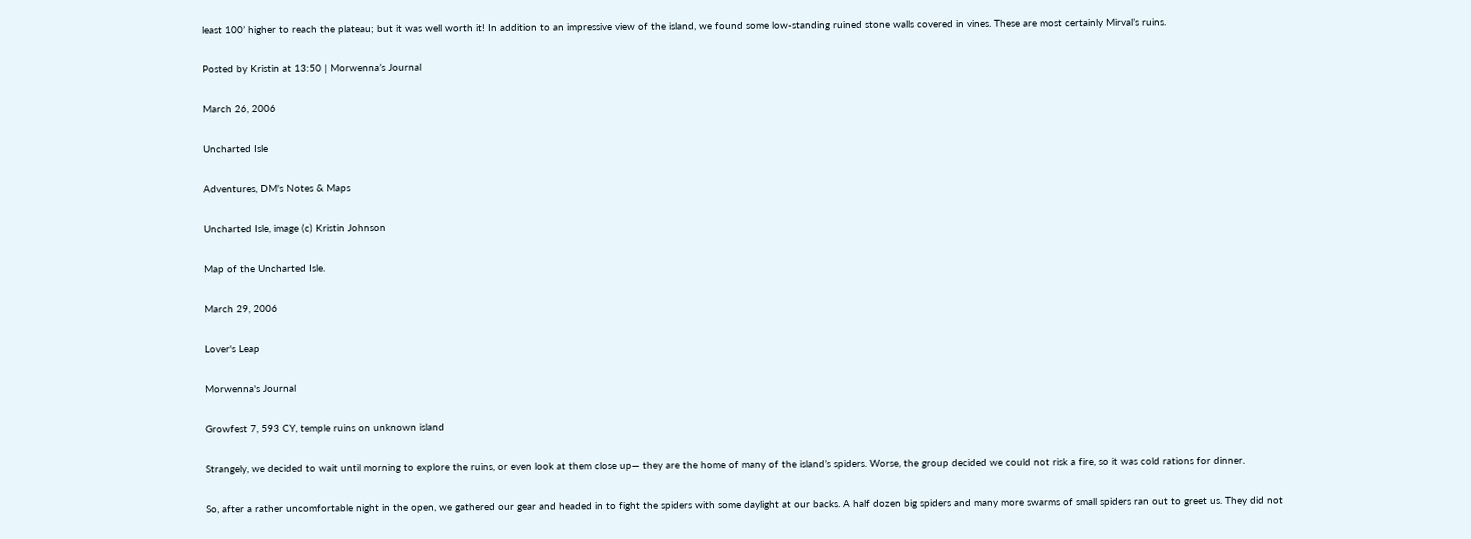least 100’ higher to reach the plateau; but it was well worth it! In addition to an impressive view of the island, we found some low-standing ruined stone walls covered in vines. These are most certainly Mirval’s ruins.

Posted by Kristin at 13:50 | Morwenna’s Journal

March 26, 2006

Uncharted Isle

Adventures, DM's Notes & Maps

Uncharted Isle, image (c) Kristin Johnson

Map of the Uncharted Isle.

March 29, 2006

Lover's Leap

Morwenna's Journal

Growfest 7, 593 CY, temple ruins on unknown island

Strangely, we decided to wait until morning to explore the ruins, or even look at them close up— they are the home of many of the island’s spiders. Worse, the group decided we could not risk a fire, so it was cold rations for dinner.

So, after a rather uncomfortable night in the open, we gathered our gear and headed in to fight the spiders with some daylight at our backs. A half dozen big spiders and many more swarms of small spiders ran out to greet us. They did not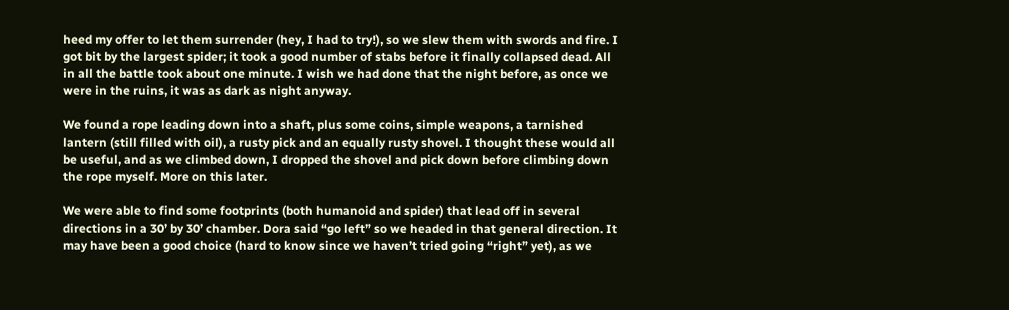heed my offer to let them surrender (hey, I had to try!), so we slew them with swords and fire. I got bit by the largest spider; it took a good number of stabs before it finally collapsed dead. All in all the battle took about one minute. I wish we had done that the night before, as once we were in the ruins, it was as dark as night anyway.

We found a rope leading down into a shaft, plus some coins, simple weapons, a tarnished lantern (still filled with oil), a rusty pick and an equally rusty shovel. I thought these would all be useful, and as we climbed down, I dropped the shovel and pick down before climbing down the rope myself. More on this later.

We were able to find some footprints (both humanoid and spider) that lead off in several directions in a 30’ by 30’ chamber. Dora said “go left” so we headed in that general direction. It may have been a good choice (hard to know since we haven’t tried going “right” yet), as we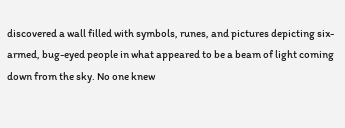discovered a wall filled with symbols, runes, and pictures depicting six-armed, bug-eyed people in what appeared to be a beam of light coming down from the sky. No one knew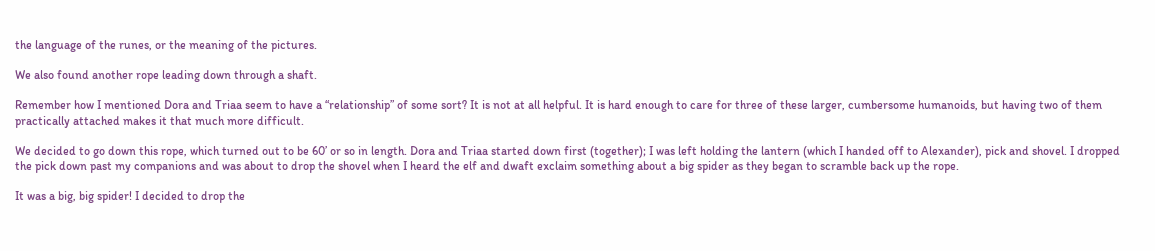the language of the runes, or the meaning of the pictures.

We also found another rope leading down through a shaft.

Remember how I mentioned Dora and Triaa seem to have a “relationship” of some sort? It is not at all helpful. It is hard enough to care for three of these larger, cumbersome humanoids, but having two of them practically attached makes it that much more difficult.

We decided to go down this rope, which turned out to be 60’ or so in length. Dora and Triaa started down first (together); I was left holding the lantern (which I handed off to Alexander), pick and shovel. I dropped the pick down past my companions and was about to drop the shovel when I heard the elf and dwaft exclaim something about a big spider as they began to scramble back up the rope.

It was a big, big spider! I decided to drop the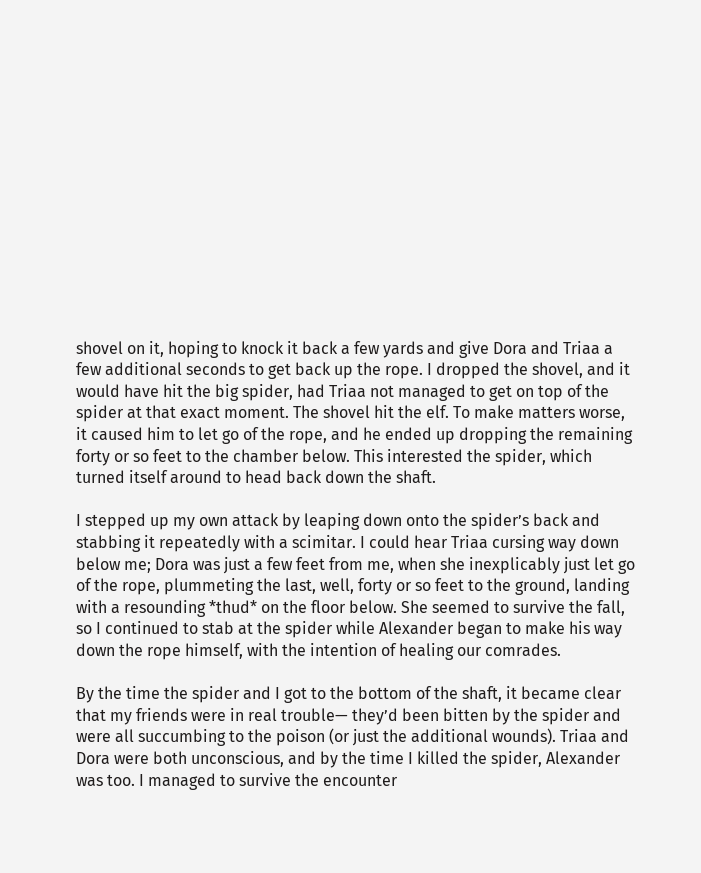shovel on it, hoping to knock it back a few yards and give Dora and Triaa a few additional seconds to get back up the rope. I dropped the shovel, and it would have hit the big spider, had Triaa not managed to get on top of the spider at that exact moment. The shovel hit the elf. To make matters worse, it caused him to let go of the rope, and he ended up dropping the remaining forty or so feet to the chamber below. This interested the spider, which turned itself around to head back down the shaft.

I stepped up my own attack by leaping down onto the spider’s back and stabbing it repeatedly with a scimitar. I could hear Triaa cursing way down below me; Dora was just a few feet from me, when she inexplicably just let go of the rope, plummeting the last, well, forty or so feet to the ground, landing with a resounding *thud* on the floor below. She seemed to survive the fall, so I continued to stab at the spider while Alexander began to make his way down the rope himself, with the intention of healing our comrades.

By the time the spider and I got to the bottom of the shaft, it became clear that my friends were in real trouble— they’d been bitten by the spider and were all succumbing to the poison (or just the additional wounds). Triaa and Dora were both unconscious, and by the time I killed the spider, Alexander was too. I managed to survive the encounter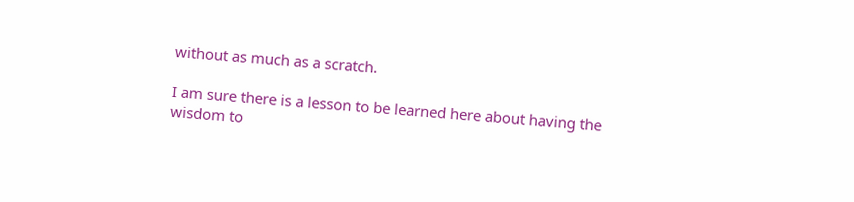without as much as a scratch.

I am sure there is a lesson to be learned here about having the wisdom to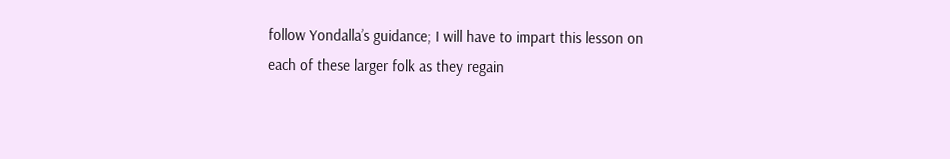follow Yondalla’s guidance; I will have to impart this lesson on each of these larger folk as they regain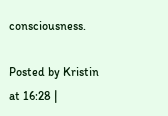consciousness.

Posted by Kristin at 16:28 |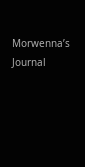Morwenna’s Journal